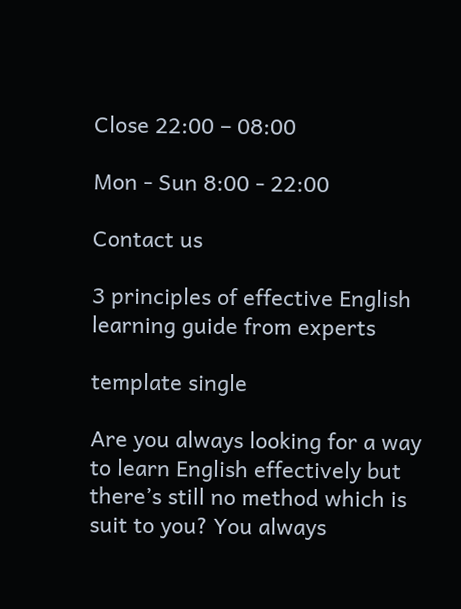Close 22:00 – 08:00

Mon - Sun 8:00 - 22:00

Contact us

3 principles of effective English learning guide from experts

template single

Are you always looking for a way to learn English effectively but there’s still no method which is suit to you? You always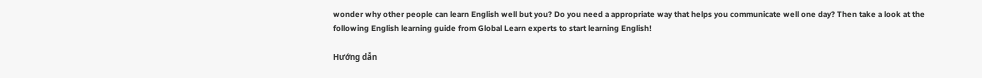wonder why other people can learn English well but you? Do you need a appropriate way that helps you communicate well one day? Then take a look at the following English learning guide from Global Learn experts to start learning English!

Hướng dẫn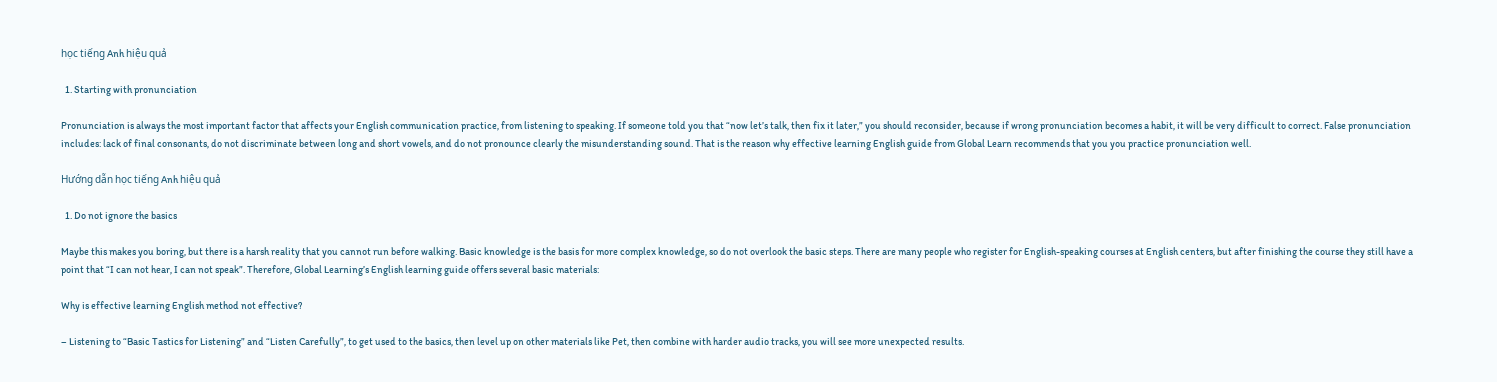học tiếng Anh hiệu quả

  1. Starting with pronunciation

Pronunciation is always the most important factor that affects your English communication practice, from listening to speaking. If someone told you that “now let’s talk, then fix it later,” you should reconsider, because if wrong pronunciation becomes a habit, it will be very difficult to correct. False pronunciation includes: lack of final consonants, do not discriminate between long and short vowels, and do not pronounce clearly the misunderstanding sound. That is the reason why effective learning English guide from Global Learn recommends that you you practice pronunciation well.

Hướng dẫn học tiếng Anh hiệu quả

  1. Do not ignore the basics

Maybe this makes you boring, but there is a harsh reality that you cannot run before walking. Basic knowledge is the basis for more complex knowledge, so do not overlook the basic steps. There are many people who register for English-speaking courses at English centers, but after finishing the course they still have a point that “I can not hear, I can not speak”. Therefore, Global Learning’s English learning guide offers several basic materials:

Why is effective learning English method not effective?

– Listening to “Basic Tastics for Listening” and “Listen Carefully”, to get used to the basics, then level up on other materials like Pet, then combine with harder audio tracks, you will see more unexpected results.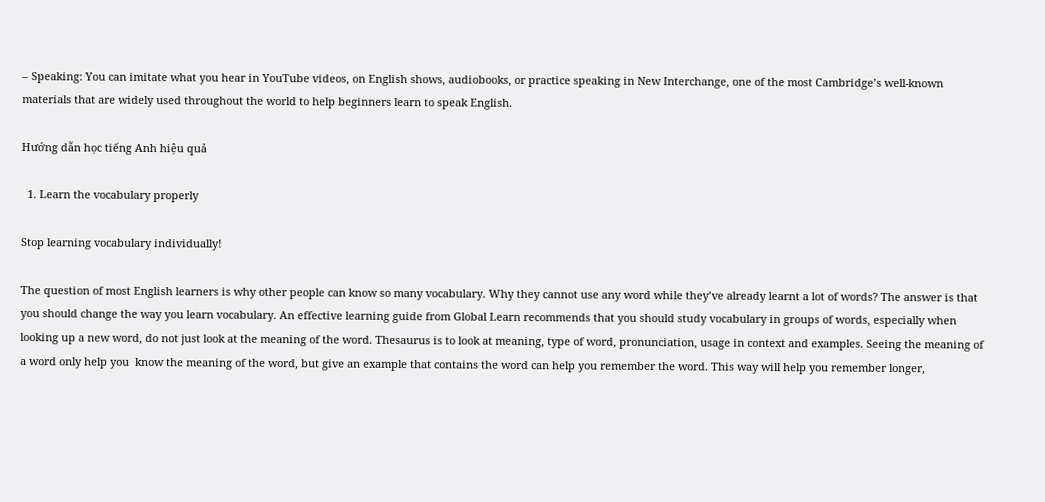– Speaking: You can imitate what you hear in YouTube videos, on English shows, audiobooks, or practice speaking in New Interchange, one of the most Cambridge’s well-known materials that are widely used throughout the world to help beginners learn to speak English.

Hướng dẫn học tiếng Anh hiệu quả

  1. Learn the vocabulary properly

Stop learning vocabulary individually!

The question of most English learners is why other people can know so many vocabulary. Why they cannot use any word while they’ve already learnt a lot of words? The answer is that you should change the way you learn vocabulary. An effective learning guide from Global Learn recommends that you should study vocabulary in groups of words, especially when looking up a new word, do not just look at the meaning of the word. Thesaurus is to look at meaning, type of word, pronunciation, usage in context and examples. Seeing the meaning of a word only help you  know the meaning of the word, but give an example that contains the word can help you remember the word. This way will help you remember longer,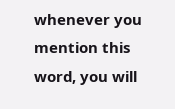whenever you mention this word, you will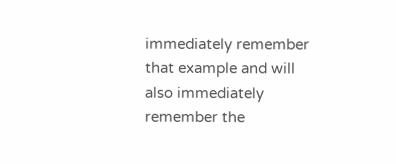immediately remember that example and will also immediately remember the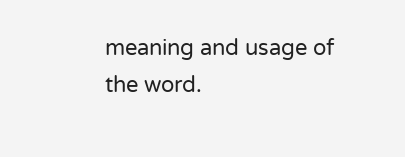meaning and usage of the word.